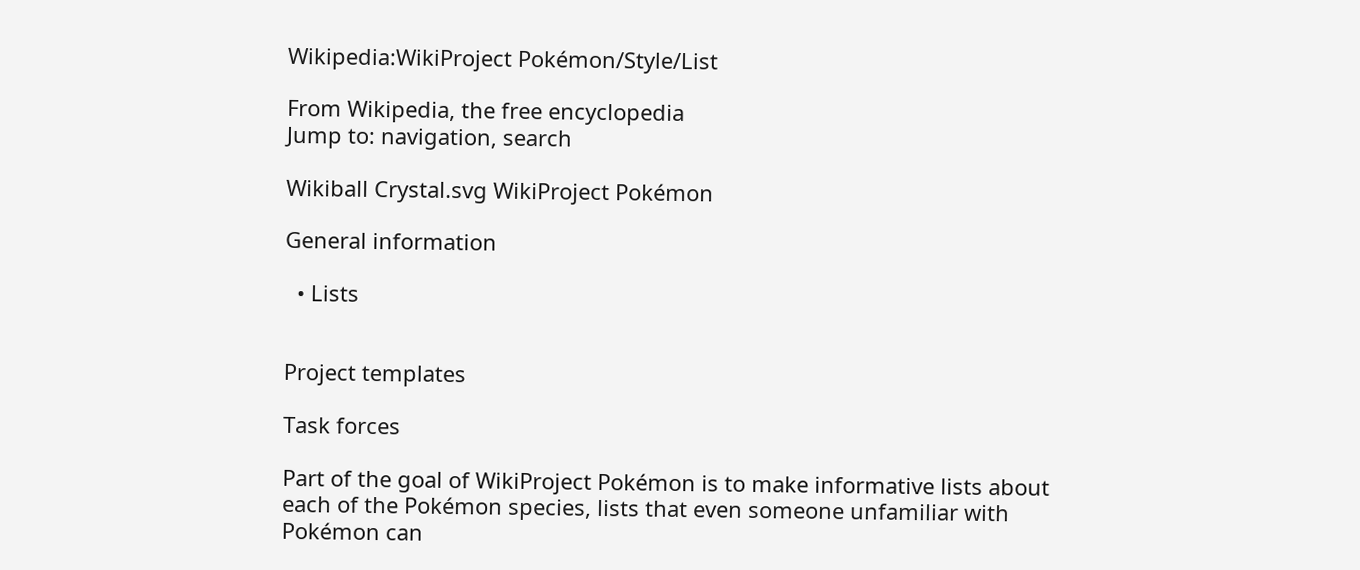Wikipedia:WikiProject Pokémon/Style/List

From Wikipedia, the free encyclopedia
Jump to: navigation, search

Wikiball Crystal.svg WikiProject Pokémon

General information

  • Lists


Project templates

Task forces

Part of the goal of WikiProject Pokémon is to make informative lists about each of the Pokémon species, lists that even someone unfamiliar with Pokémon can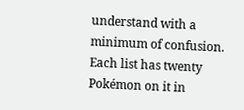understand with a minimum of confusion. Each list has twenty Pokémon on it in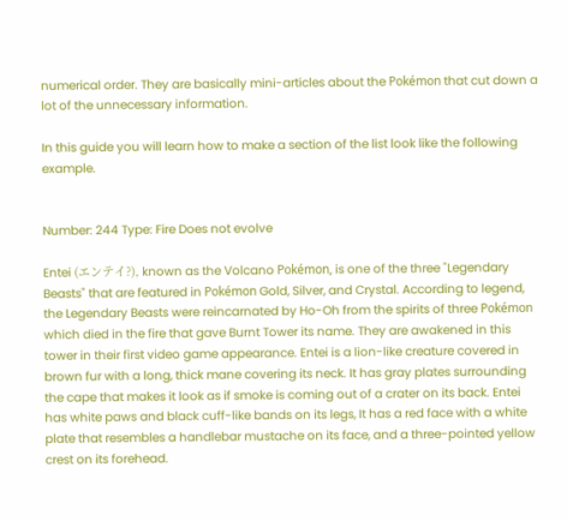numerical order. They are basically mini-articles about the Pokémon that cut down a lot of the unnecessary information.

In this guide you will learn how to make a section of the list look like the following example.


Number: 244 Type: Fire Does not evolve

Entei (エンテイ?), known as the Volcano Pokémon, is one of the three "Legendary Beasts" that are featured in Pokémon Gold, Silver, and Crystal. According to legend, the Legendary Beasts were reincarnated by Ho-Oh from the spirits of three Pokémon which died in the fire that gave Burnt Tower its name. They are awakened in this tower in their first video game appearance. Entei is a lion-like creature covered in brown fur with a long, thick mane covering its neck. It has gray plates surrounding the cape that makes it look as if smoke is coming out of a crater on its back. Entei has white paws and black cuff-like bands on its legs, It has a red face with a white plate that resembles a handlebar mustache on its face, and a three-pointed yellow crest on its forehead.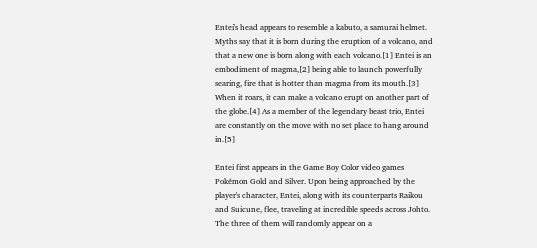Entei's head appears to resemble a kabuto, a samurai helmet. Myths say that it is born during the eruption of a volcano, and that a new one is born along with each volcano.[1] Entei is an embodiment of magma,[2] being able to launch powerfully searing, fire that is hotter than magma from its mouth.[3] When it roars, it can make a volcano erupt on another part of the globe.[4] As a member of the legendary beast trio, Entei are constantly on the move with no set place to hang around in.[5]

Entei first appears in the Game Boy Color video games Pokémon Gold and Silver. Upon being approached by the player's character, Entei, along with its counterparts Raikou and Suicune, flee, traveling at incredible speeds across Johto. The three of them will randomly appear on a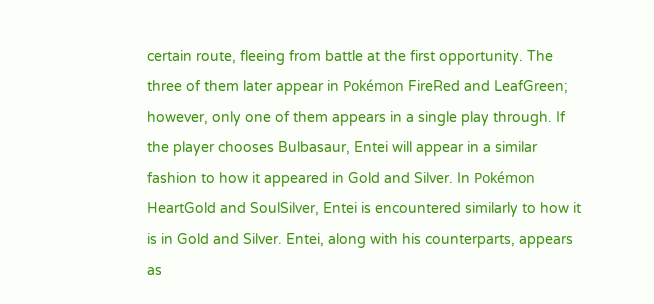certain route, fleeing from battle at the first opportunity. The three of them later appear in Pokémon FireRed and LeafGreen; however, only one of them appears in a single play through. If the player chooses Bulbasaur, Entei will appear in a similar fashion to how it appeared in Gold and Silver. In Pokémon HeartGold and SoulSilver, Entei is encountered similarly to how it is in Gold and Silver. Entei, along with his counterparts, appears as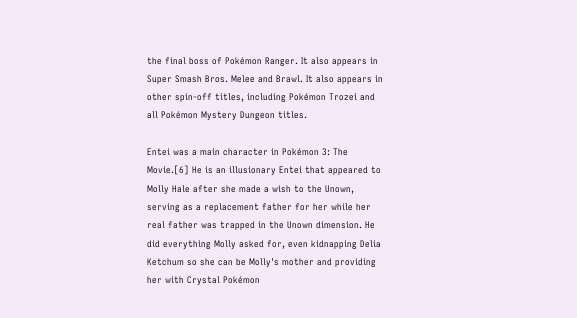the final boss of Pokémon Ranger. It also appears in Super Smash Bros. Melee and Brawl. It also appears in other spin-off titles, including Pokémon Trozei and all Pokémon Mystery Dungeon titles.

Entei was a main character in Pokémon 3: The Movie.[6] He is an illusionary Entei that appeared to Molly Hale after she made a wish to the Unown, serving as a replacement father for her while her real father was trapped in the Unown dimension. He did everything Molly asked for, even kidnapping Delia Ketchum so she can be Molly's mother and providing her with Crystal Pokémon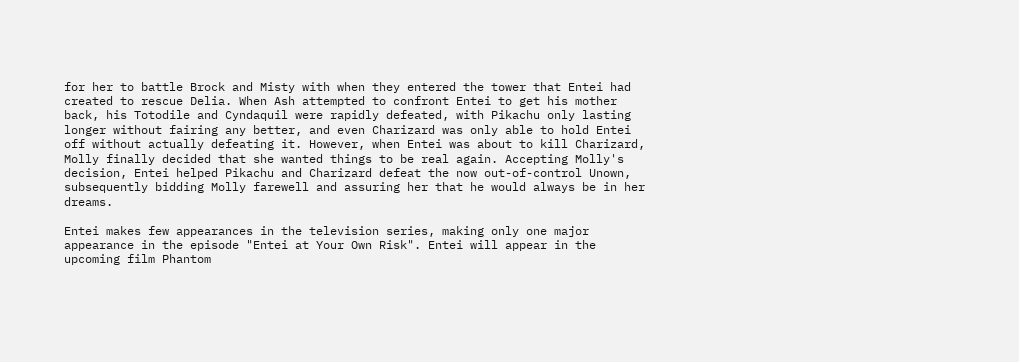for her to battle Brock and Misty with when they entered the tower that Entei had created to rescue Delia. When Ash attempted to confront Entei to get his mother back, his Totodile and Cyndaquil were rapidly defeated, with Pikachu only lasting longer without fairing any better, and even Charizard was only able to hold Entei off without actually defeating it. However, when Entei was about to kill Charizard, Molly finally decided that she wanted things to be real again. Accepting Molly's decision, Entei helped Pikachu and Charizard defeat the now out-of-control Unown, subsequently bidding Molly farewell and assuring her that he would always be in her dreams.

Entei makes few appearances in the television series, making only one major appearance in the episode "Entei at Your Own Risk". Entei will appear in the upcoming film Phantom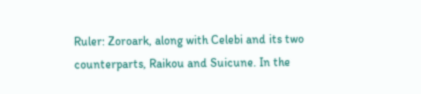Ruler: Zoroark, along with Celebi and its two counterparts, Raikou and Suicune. In the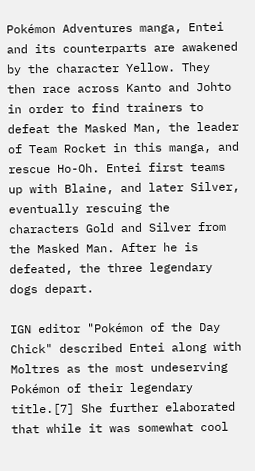Pokémon Adventures manga, Entei and its counterparts are awakened by the character Yellow. They then race across Kanto and Johto in order to find trainers to defeat the Masked Man, the leader of Team Rocket in this manga, and rescue Ho-Oh. Entei first teams up with Blaine, and later Silver, eventually rescuing the characters Gold and Silver from the Masked Man. After he is defeated, the three legendary dogs depart.

IGN editor "Pokémon of the Day Chick" described Entei along with Moltres as the most undeserving Pokémon of their legendary title.[7] She further elaborated that while it was somewhat cool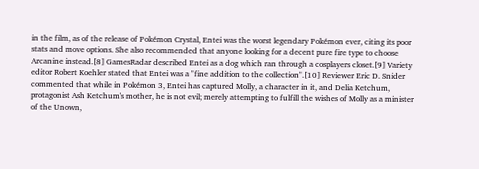in the film, as of the release of Pokémon Crystal, Entei was the worst legendary Pokémon ever, citing its poor stats and move options. She also recommended that anyone looking for a decent pure fire type to choose Arcanine instead.[8] GamesRadar described Entei as a dog which ran through a cosplayers closet.[9] Variety editor Robert Koehler stated that Entei was a "fine addition to the collection".[10] Reviewer Eric D. Snider commented that while in Pokémon 3, Entei has captured Molly, a character in it, and Delia Ketchum, protagonist Ash Ketchum's mother, he is not evil; merely attempting to fulfill the wishes of Molly as a minister of the Unown,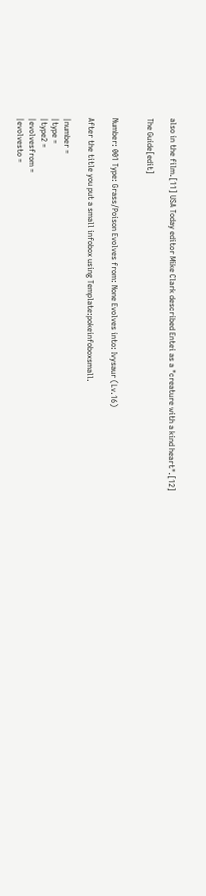also in the film.[11] USA Today editor Mike Clark described Entei as a "creature with a kind heart".[12]

The Guide[edit]


Number: 001 Type: Grass/Poison Evolves from: None Evolves into: Ivysaur (Lv.16)

After the title you put a small infobox using Template:pokeinfoboxsmall.

|number =
|type =
|type2 =
|evolvesfrom =
|evolvesto =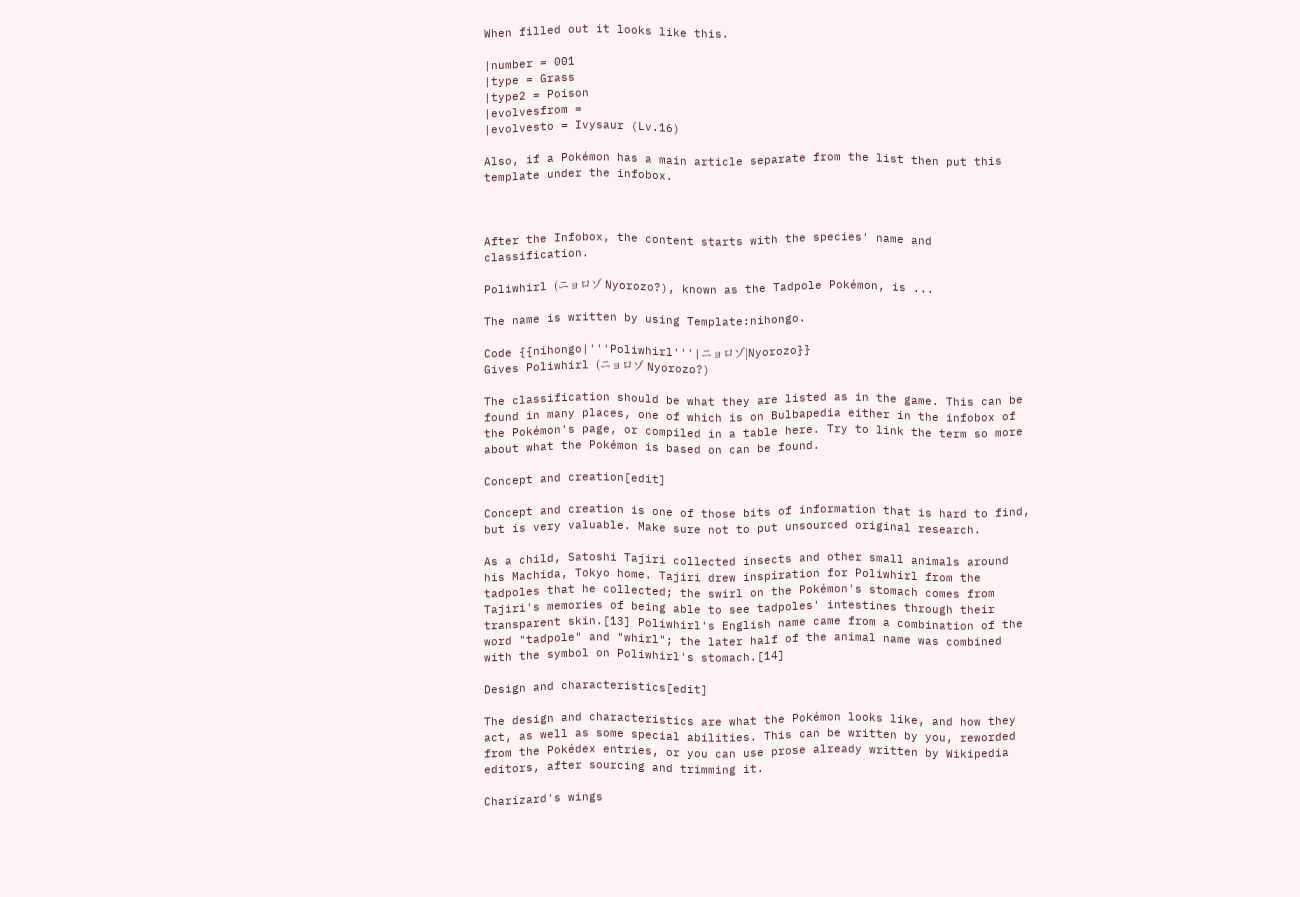When filled out it looks like this.

|number = 001
|type = Grass
|type2 = Poison
|evolvesfrom =
|evolvesto = Ivysaur (Lv.16)

Also, if a Pokémon has a main article separate from the list then put this template under the infobox.



After the Infobox, the content starts with the species' name and classification.

Poliwhirl (ニョロゾ Nyorozo?), known as the Tadpole Pokémon, is ...

The name is written by using Template:nihongo.

Code {{nihongo|'''Poliwhirl'''|ニョロゾ|Nyorozo}}
Gives Poliwhirl (ニョロゾ Nyorozo?)

The classification should be what they are listed as in the game. This can be found in many places, one of which is on Bulbapedia either in the infobox of the Pokémon's page, or compiled in a table here. Try to link the term so more about what the Pokémon is based on can be found.

Concept and creation[edit]

Concept and creation is one of those bits of information that is hard to find, but is very valuable. Make sure not to put unsourced original research.

As a child, Satoshi Tajiri collected insects and other small animals around his Machida, Tokyo home. Tajiri drew inspiration for Poliwhirl from the tadpoles that he collected; the swirl on the Pokémon's stomach comes from Tajiri's memories of being able to see tadpoles' intestines through their transparent skin.[13] Poliwhirl's English name came from a combination of the word "tadpole" and "whirl"; the later half of the animal name was combined with the symbol on Poliwhirl's stomach.[14]

Design and characteristics[edit]

The design and characteristics are what the Pokémon looks like, and how they act, as well as some special abilities. This can be written by you, reworded from the Pokédex entries, or you can use prose already written by Wikipedia editors, after sourcing and trimming it.

Charizard's wings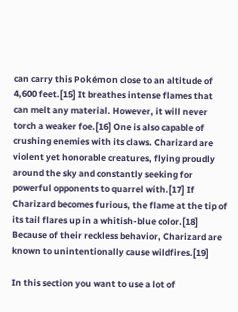can carry this Pokémon close to an altitude of 4,600 feet.[15] It breathes intense flames that can melt any material. However, it will never torch a weaker foe.[16] One is also capable of crushing enemies with its claws. Charizard are violent yet honorable creatures, flying proudly around the sky and constantly seeking for powerful opponents to quarrel with.[17] If Charizard becomes furious, the flame at the tip of its tail flares up in a whitish-blue color.[18] Because of their reckless behavior, Charizard are known to unintentionally cause wildfires.[19]

In this section you want to use a lot of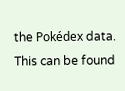the Pokédex data. This can be found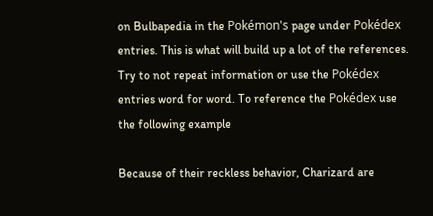on Bulbapedia in the Pokémon's page under Pokédex entries. This is what will build up a lot of the references. Try to not repeat information or use the Pokédex entries word for word. To reference the Pokédex use the following example

Because of their reckless behavior, Charizard are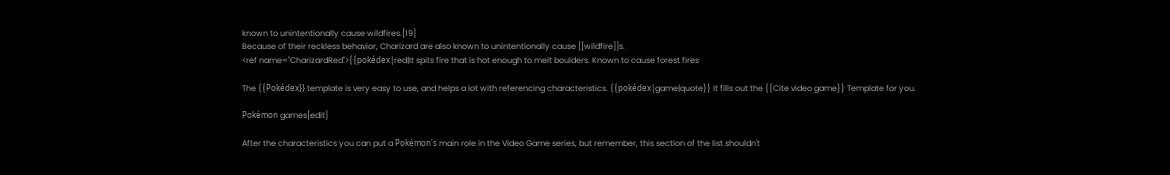known to unintentionally cause wildfires.[19]
Because of their reckless behavior, Charizard are also known to unintentionally cause [[wildfire]]s.
<ref name="CharizardRed">{{pokédex|red|It spits fire that is hot enough to melt boulders. Known to cause forest fires

The {{Pokédex}} template is very easy to use, and helps a lot with referencing characteristics. {{pokédex|game|quote}} It fills out the {{Cite video game}} Template for you.

Pokémon games[edit]

After the characteristics you can put a Pokémon's main role in the Video Game series, but remember, this section of the list shouldn't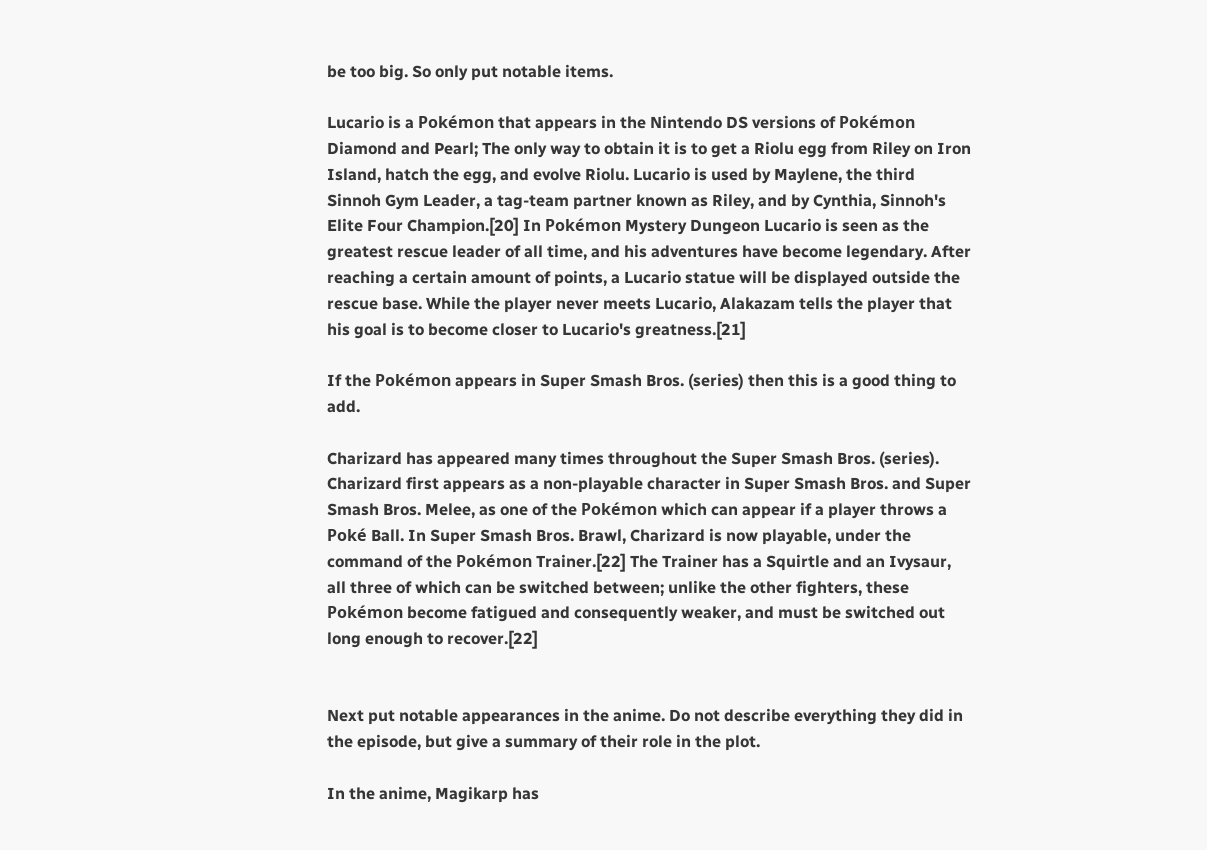be too big. So only put notable items.

Lucario is a Pokémon that appears in the Nintendo DS versions of Pokémon Diamond and Pearl; The only way to obtain it is to get a Riolu egg from Riley on Iron Island, hatch the egg, and evolve Riolu. Lucario is used by Maylene, the third Sinnoh Gym Leader, a tag-team partner known as Riley, and by Cynthia, Sinnoh's Elite Four Champion.[20] In Pokémon Mystery Dungeon Lucario is seen as the greatest rescue leader of all time, and his adventures have become legendary. After reaching a certain amount of points, a Lucario statue will be displayed outside the rescue base. While the player never meets Lucario, Alakazam tells the player that his goal is to become closer to Lucario's greatness.[21]

If the Pokémon appears in Super Smash Bros. (series) then this is a good thing to add.

Charizard has appeared many times throughout the Super Smash Bros. (series). Charizard first appears as a non-playable character in Super Smash Bros. and Super Smash Bros. Melee, as one of the Pokémon which can appear if a player throws a Poké Ball. In Super Smash Bros. Brawl, Charizard is now playable, under the command of the Pokémon Trainer.[22] The Trainer has a Squirtle and an Ivysaur, all three of which can be switched between; unlike the other fighters, these Pokémon become fatigued and consequently weaker, and must be switched out long enough to recover.[22]


Next put notable appearances in the anime. Do not describe everything they did in the episode, but give a summary of their role in the plot.

In the anime, Magikarp has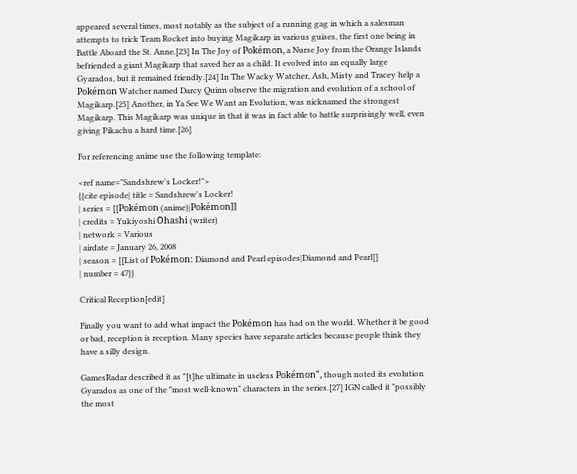appeared several times, most notably as the subject of a running gag in which a salesman attempts to trick Team Rocket into buying Magikarp in various guises, the first one being in Battle Aboard the St. Anne.[23] In The Joy of Pokémon, a Nurse Joy from the Orange Islands befriended a giant Magikarp that saved her as a child. It evolved into an equally large Gyarados, but it remained friendly.[24] In The Wacky Watcher, Ash, Misty and Tracey help a Pokémon Watcher named Darcy Quinn observe the migration and evolution of a school of Magikarp.[25] Another, in Ya See We Want an Evolution, was nicknamed the strongest Magikarp. This Magikarp was unique in that it was in fact able to battle surprisingly well, even giving Pikachu a hard time.[26]

For referencing anime use the following template:

<ref name="Sandshrew's Locker!">
{{cite episode| title = Sandshrew's Locker!
| series = [[Pokémon (anime)|Pokémon]]
| credits = Yukiyoshi Ōhashi (writer)
| network = Various
| airdate = January 26, 2008
| season = [[List of Pokémon: Diamond and Pearl episodes|Diamond and Pearl]]
| number = 47}}

Critical Reception[edit]

Finally you want to add what impact the Pokémon has had on the world. Whether it be good or bad, reception is reception. Many species have separate articles because people think they have a silly design.

GamesRadar described it as "[t]he ultimate in useless Pokémon", though noted its evolution Gyarados as one of the "most well-known" characters in the series.[27] IGN called it "possibly the most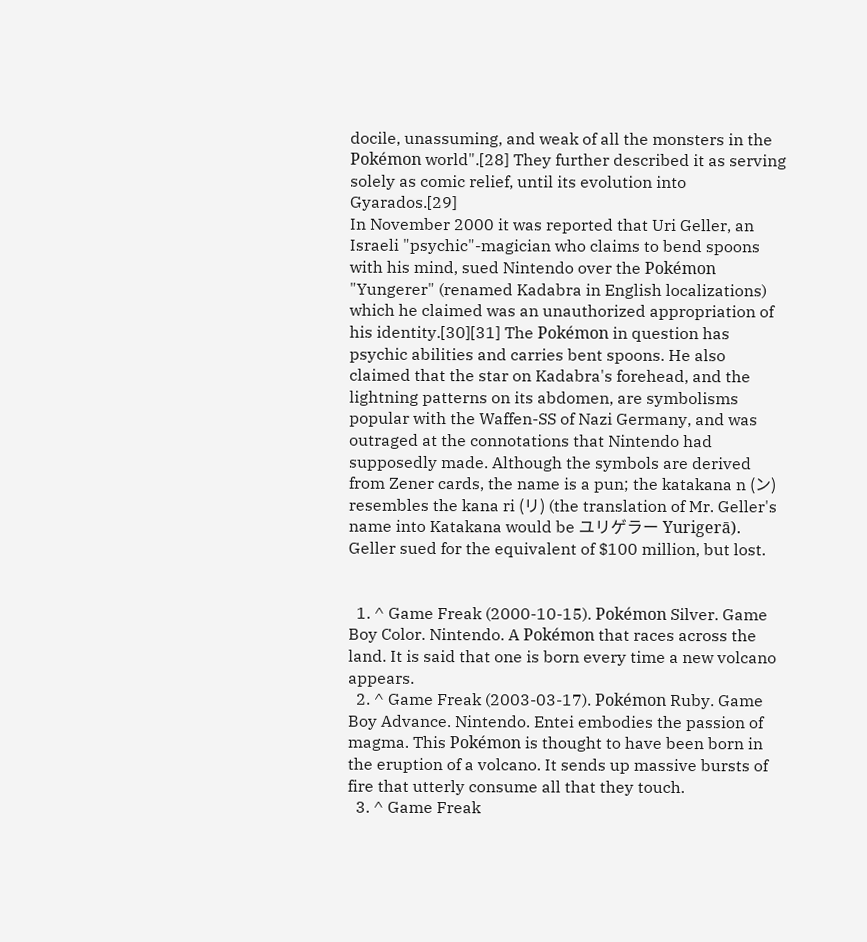docile, unassuming, and weak of all the monsters in the Pokémon world".[28] They further described it as serving solely as comic relief, until its evolution into Gyarados.[29]
In November 2000 it was reported that Uri Geller, an Israeli "psychic"-magician who claims to bend spoons with his mind, sued Nintendo over the Pokémon "Yungerer" (renamed Kadabra in English localizations) which he claimed was an unauthorized appropriation of his identity.[30][31] The Pokémon in question has psychic abilities and carries bent spoons. He also claimed that the star on Kadabra's forehead, and the lightning patterns on its abdomen, are symbolisms popular with the Waffen-SS of Nazi Germany, and was outraged at the connotations that Nintendo had supposedly made. Although the symbols are derived from Zener cards, the name is a pun; the katakana n (ン) resembles the kana ri (リ) (the translation of Mr. Geller's name into Katakana would be ユリゲラー Yurigerā). Geller sued for the equivalent of $100 million, but lost.


  1. ^ Game Freak (2000-10-15). Pokémon Silver. Game Boy Color. Nintendo. A Pokémon that races across the land. It is said that one is born every time a new volcano appears.
  2. ^ Game Freak (2003-03-17). Pokémon Ruby. Game Boy Advance. Nintendo. Entei embodies the passion of magma. This Pokémon is thought to have been born in the eruption of a volcano. It sends up massive bursts of fire that utterly consume all that they touch.
  3. ^ Game Freak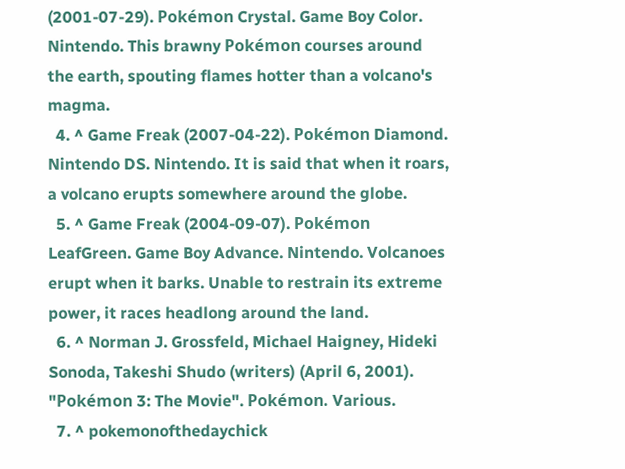(2001-07-29). Pokémon Crystal. Game Boy Color. Nintendo. This brawny Pokémon courses around the earth, spouting flames hotter than a volcano's magma.
  4. ^ Game Freak (2007-04-22). Pokémon Diamond. Nintendo DS. Nintendo. It is said that when it roars, a volcano erupts somewhere around the globe.
  5. ^ Game Freak (2004-09-07). Pokémon LeafGreen. Game Boy Advance. Nintendo. Volcanoes erupt when it barks. Unable to restrain its extreme power, it races headlong around the land.
  6. ^ Norman J. Grossfeld, Michael Haigney, Hideki Sonoda, Takeshi Shudo (writers) (April 6, 2001). "Pokémon 3: The Movie". Pokémon. Various.
  7. ^ pokemonofthedaychick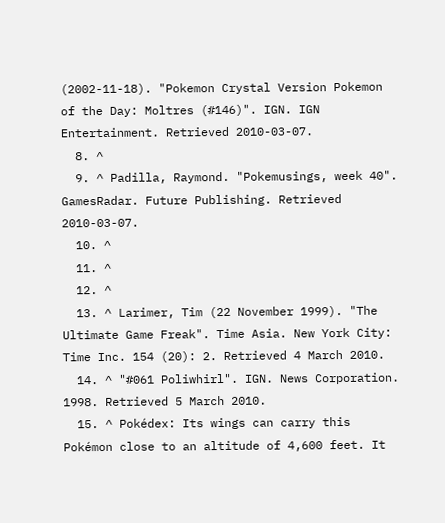(2002-11-18). "Pokemon Crystal Version Pokemon of the Day: Moltres (#146)". IGN. IGN Entertainment. Retrieved 2010-03-07.
  8. ^
  9. ^ Padilla, Raymond. "Pokemusings, week 40". GamesRadar. Future Publishing. Retrieved 2010-03-07.
  10. ^
  11. ^
  12. ^
  13. ^ Larimer, Tim (22 November 1999). "The Ultimate Game Freak". Time Asia. New York City: Time Inc. 154 (20): 2. Retrieved 4 March 2010.
  14. ^ "#061 Poliwhirl". IGN. News Corporation. 1998. Retrieved 5 March 2010.
  15. ^ Pokédex: Its wings can carry this Pokémon close to an altitude of 4,600 feet. It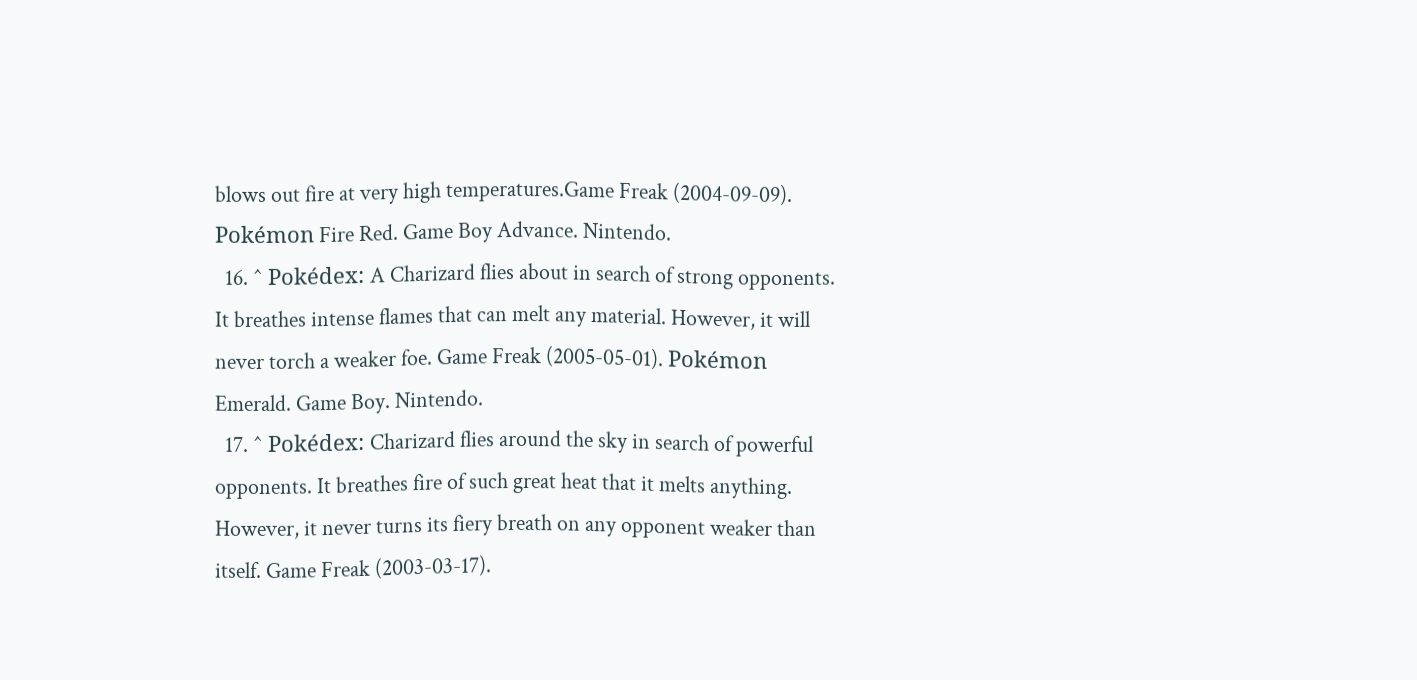blows out fire at very high temperatures.Game Freak (2004-09-09). Pokémon Fire Red. Game Boy Advance. Nintendo.
  16. ^ Pokédex: A Charizard flies about in search of strong opponents. It breathes intense flames that can melt any material. However, it will never torch a weaker foe. Game Freak (2005-05-01). Pokémon Emerald. Game Boy. Nintendo.
  17. ^ Pokédex: Charizard flies around the sky in search of powerful opponents. It breathes fire of such great heat that it melts anything. However, it never turns its fiery breath on any opponent weaker than itself. Game Freak (2003-03-17).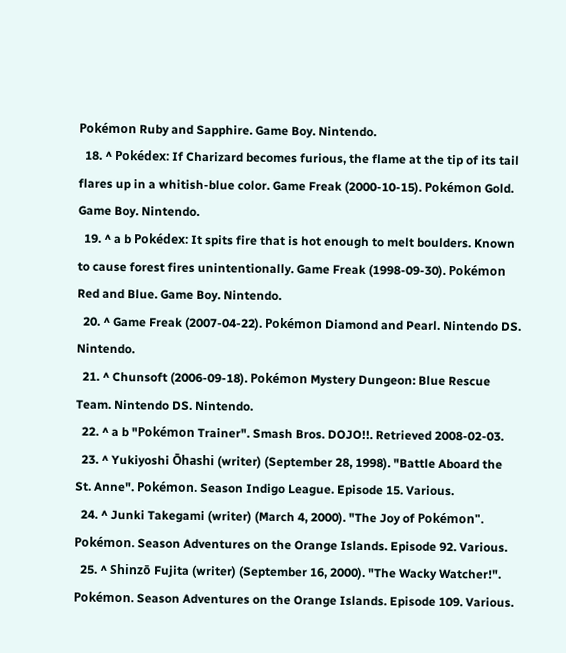Pokémon Ruby and Sapphire. Game Boy. Nintendo.
  18. ^ Pokédex: If Charizard becomes furious, the flame at the tip of its tail flares up in a whitish-blue color. Game Freak (2000-10-15). Pokémon Gold. Game Boy. Nintendo.
  19. ^ a b Pokédex: It spits fire that is hot enough to melt boulders. Known to cause forest fires unintentionally. Game Freak (1998-09-30). Pokémon Red and Blue. Game Boy. Nintendo.
  20. ^ Game Freak (2007-04-22). Pokémon Diamond and Pearl. Nintendo DS. Nintendo.
  21. ^ Chunsoft (2006-09-18). Pokémon Mystery Dungeon: Blue Rescue Team. Nintendo DS. Nintendo.
  22. ^ a b "Pokémon Trainer". Smash Bros. DOJO!!. Retrieved 2008-02-03.
  23. ^ Yukiyoshi Ōhashi (writer) (September 28, 1998). "Battle Aboard the St. Anne". Pokémon. Season Indigo League. Episode 15. Various.
  24. ^ Junki Takegami (writer) (March 4, 2000). "The Joy of Pokémon". Pokémon. Season Adventures on the Orange Islands. Episode 92. Various.
  25. ^ Shinzō Fujita (writer) (September 16, 2000). "The Wacky Watcher!". Pokémon. Season Adventures on the Orange Islands. Episode 109. Various.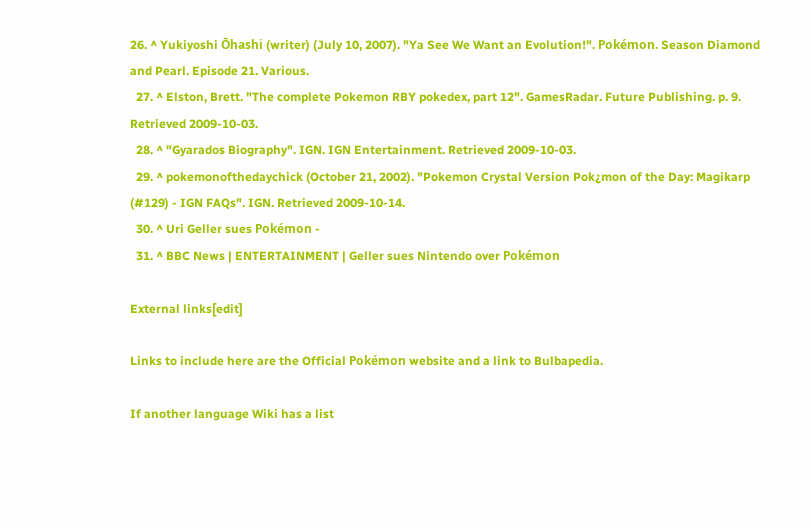26. ^ Yukiyoshi Ōhashi (writer) (July 10, 2007). "Ya See We Want an Evolution!". Pokémon. Season Diamond and Pearl. Episode 21. Various.
  27. ^ Elston, Brett. "The complete Pokemon RBY pokedex, part 12". GamesRadar. Future Publishing. p. 9. Retrieved 2009-10-03.
  28. ^ "Gyarados Biography". IGN. IGN Entertainment. Retrieved 2009-10-03.
  29. ^ pokemonofthedaychick (October 21, 2002). "Pokemon Crystal Version Pok¿mon of the Day: Magikarp (#129) - IGN FAQs". IGN. Retrieved 2009-10-14.
  30. ^ Uri Geller sues Pokémon -
  31. ^ BBC News | ENTERTAINMENT | Geller sues Nintendo over Pokémon

External links[edit]

Links to include here are the Official Pokémon website and a link to Bulbapedia.

If another language Wiki has a list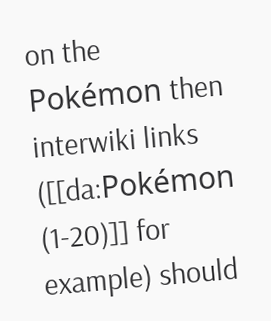on the Pokémon then interwiki links ([[da:Pokémon (1-20)]] for example) should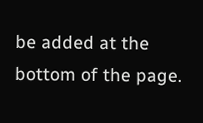be added at the bottom of the page.